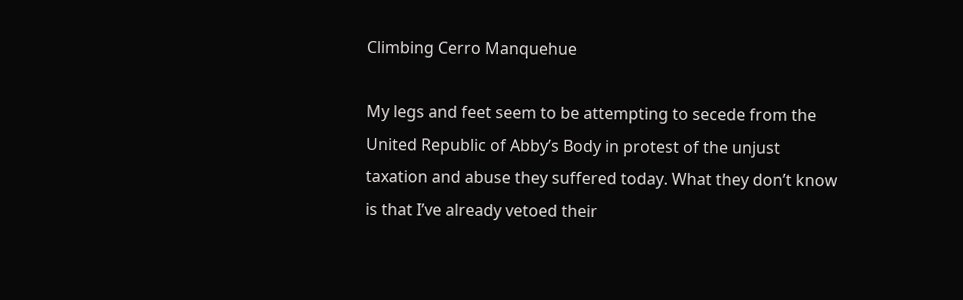Climbing Cerro Manquehue

My legs and feet seem to be attempting to secede from the United Republic of Abby’s Body in protest of the unjust taxation and abuse they suffered today. What they don’t know is that I’ve already vetoed their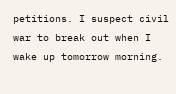petitions. I suspect civil war to break out when I wake up tomorrow morning.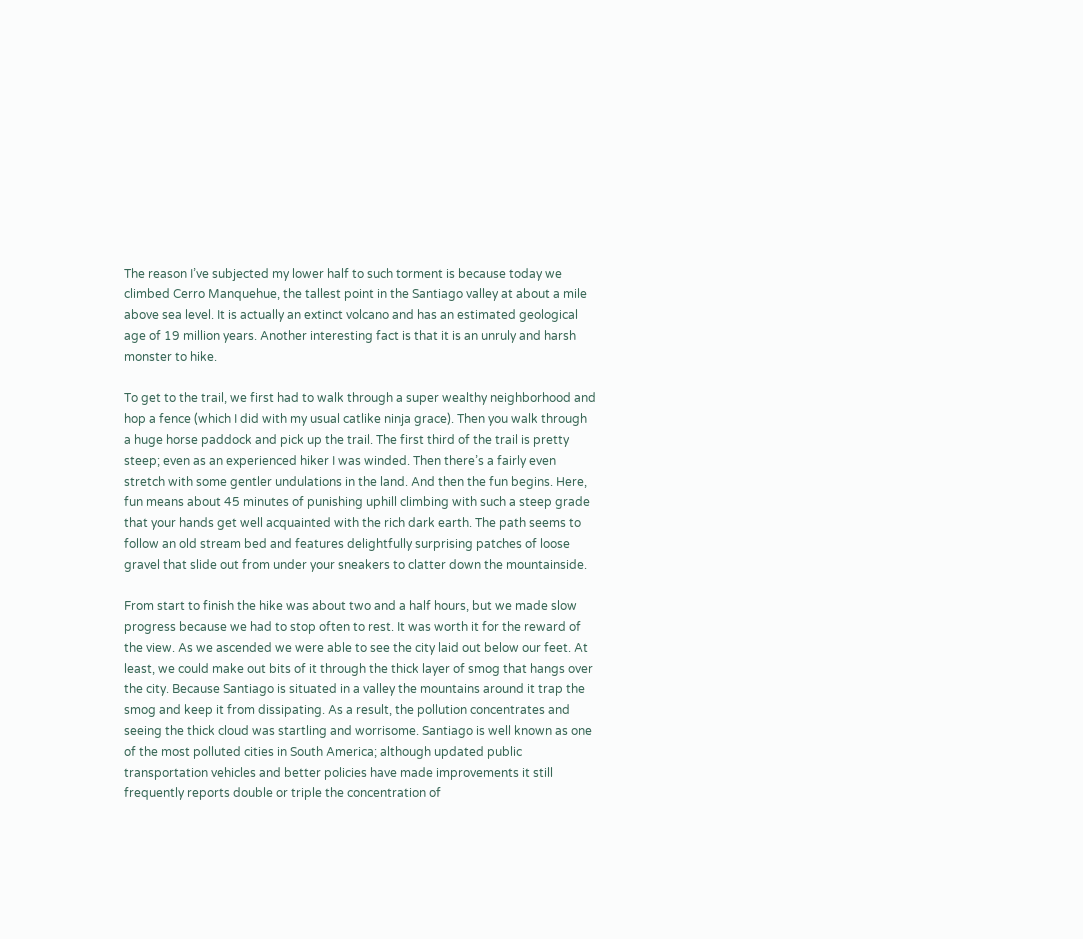The reason I’ve subjected my lower half to such torment is because today we climbed Cerro Manquehue, the tallest point in the Santiago valley at about a mile above sea level. It is actually an extinct volcano and has an estimated geological age of 19 million years. Another interesting fact is that it is an unruly and harsh monster to hike.

To get to the trail, we first had to walk through a super wealthy neighborhood and hop a fence (which I did with my usual catlike ninja grace). Then you walk through a huge horse paddock and pick up the trail. The first third of the trail is pretty steep; even as an experienced hiker I was winded. Then there’s a fairly even stretch with some gentler undulations in the land. And then the fun begins. Here, fun means about 45 minutes of punishing uphill climbing with such a steep grade that your hands get well acquainted with the rich dark earth. The path seems to follow an old stream bed and features delightfully surprising patches of loose gravel that slide out from under your sneakers to clatter down the mountainside.

From start to finish the hike was about two and a half hours, but we made slow progress because we had to stop often to rest. It was worth it for the reward of the view. As we ascended we were able to see the city laid out below our feet. At least, we could make out bits of it through the thick layer of smog that hangs over the city. Because Santiago is situated in a valley the mountains around it trap the smog and keep it from dissipating. As a result, the pollution concentrates and seeing the thick cloud was startling and worrisome. Santiago is well known as one of the most polluted cities in South America; although updated public transportation vehicles and better policies have made improvements it still frequently reports double or triple the concentration of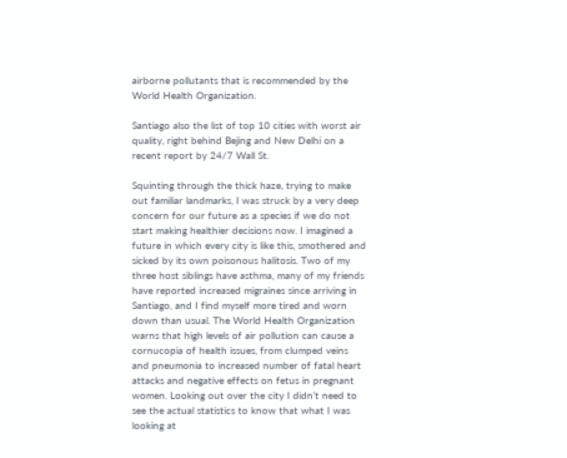airborne pollutants that is recommended by the World Health Organization.

Santiago also the list of top 10 cities with worst air quality, right behind Bejing and New Delhi on a recent report by 24/7 Wall St.

Squinting through the thick haze, trying to make out familiar landmarks, I was struck by a very deep concern for our future as a species if we do not start making healthier decisions now. I imagined a future in which every city is like this, smothered and sicked by its own poisonous halitosis. Two of my three host siblings have asthma, many of my friends have reported increased migraines since arriving in Santiago, and I find myself more tired and worn down than usual. The World Health Organization warns that high levels of air pollution can cause a cornucopia of health issues, from clumped veins and pneumonia to increased number of fatal heart attacks and negative effects on fetus in pregnant women. Looking out over the city I didn’t need to see the actual statistics to know that what I was looking at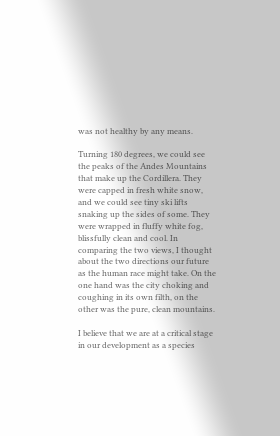was not healthy by any means.

Turning 180 degrees, we could see the peaks of the Andes Mountains that make up the Cordillera. They were capped in fresh white snow, and we could see tiny ski lifts snaking up the sides of some. They were wrapped in fluffy white fog, blissfully clean and cool. In comparing the two views, I thought about the two directions our future as the human race might take. On the one hand was the city choking and coughing in its own filth, on the other was the pure, clean mountains.

I believe that we are at a critical stage in our development as a species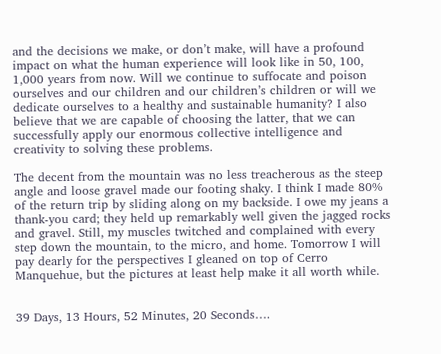and the decisions we make, or don’t make, will have a profound impact on what the human experience will look like in 50, 100, 1,000 years from now. Will we continue to suffocate and poison ourselves and our children and our children’s children or will we dedicate ourselves to a healthy and sustainable humanity? I also believe that we are capable of choosing the latter, that we can successfully apply our enormous collective intelligence and creativity to solving these problems.

The decent from the mountain was no less treacherous as the steep angle and loose gravel made our footing shaky. I think I made 80% of the return trip by sliding along on my backside. I owe my jeans a thank-you card; they held up remarkably well given the jagged rocks and gravel. Still, my muscles twitched and complained with every step down the mountain, to the micro, and home. Tomorrow I will pay dearly for the perspectives I gleaned on top of Cerro Manquehue, but the pictures at least help make it all worth while.


39 Days, 13 Hours, 52 Minutes, 20 Seconds….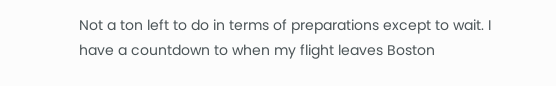Not a ton left to do in terms of preparations except to wait. I have a countdown to when my flight leaves Boston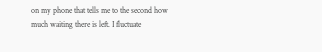on my phone that tells me to the second how much waiting there is left. I fluctuate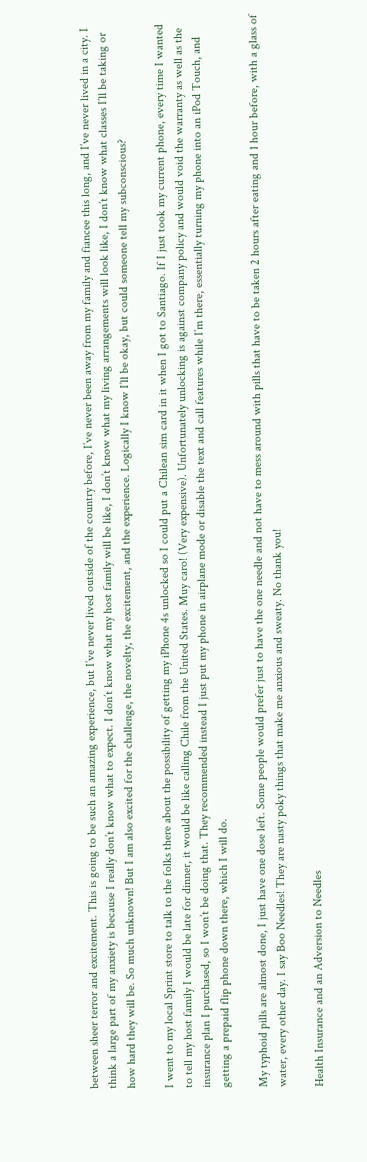between sheer terror and excitement. This is going to be such an amazing experience, but I’ve never lived outside of the country before, I’ve never been away from my family and fiancee this long, and I’ve never lived in a city. I think a large part of my anxiety is because I really don’t know what to expect. I don’t know what my host family will be like, I don’t know what my living arrangements will look like, I don’t know what classes I’ll be taking or how hard they will be. So much unknown! But I am also excited for the challenge, the novelty, the excitement, and the experience. Logically I know I’ll be okay, but could someone tell my subconscious?

I went to my local Sprint store to talk to the folks there about the possibility of getting my iPhone 4s unlocked so I could put a Chilean sim card in it when I got to Santiago. If I just took my current phone, every time I wanted to tell my host family I would be late for dinner, it would be like calling Chile from the United States. Muy caro! (Very expensive). Unfortunately unlocking is against company policy and would void the warranty as well as the insurance plan I purchased, so I won’t be doing that. They recommended instead I just put my phone in airplane mode or disable the text and call features while I’m there, essentially turning my phone into an iPod Touch, and getting a prepaid flip phone down there, which I will do.

My typhoid pills are almost done, I just have one dose left. Some people would prefer just to have the one needle and not have to mess around with pills that have to be taken 2 hours after eating and 1 hour before, with a glass of water, every other day. I say Boo Needles! They are nasty poky things that make me anxious and sweaty. No thank you!

Health Insurance and an Adversion to Needles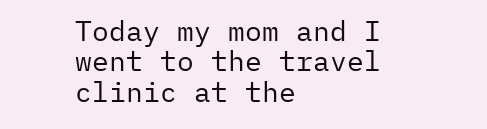Today my mom and I went to the travel clinic at the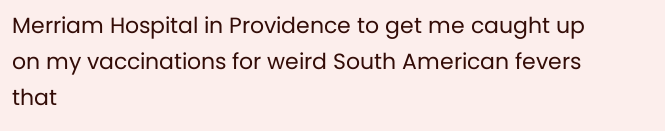Merriam Hospital in Providence to get me caught up on my vaccinations for weird South American fevers that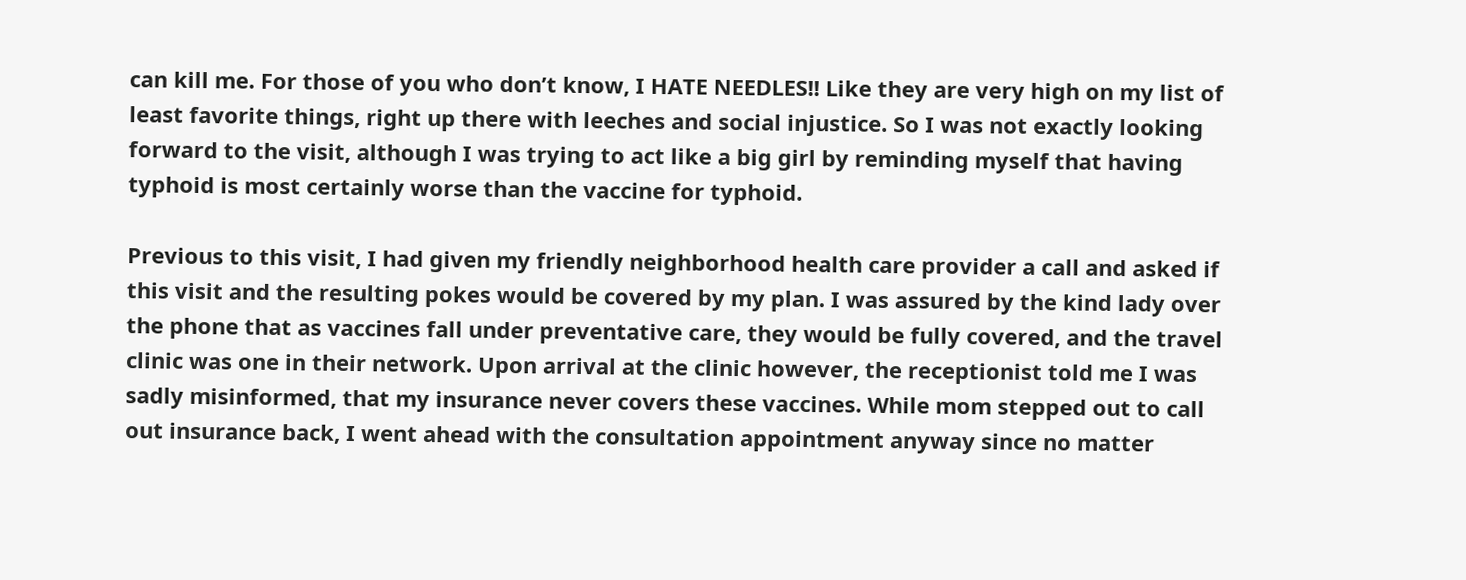can kill me. For those of you who don’t know, I HATE NEEDLES!! Like they are very high on my list of least favorite things, right up there with leeches and social injustice. So I was not exactly looking forward to the visit, although I was trying to act like a big girl by reminding myself that having typhoid is most certainly worse than the vaccine for typhoid.

Previous to this visit, I had given my friendly neighborhood health care provider a call and asked if this visit and the resulting pokes would be covered by my plan. I was assured by the kind lady over the phone that as vaccines fall under preventative care, they would be fully covered, and the travel clinic was one in their network. Upon arrival at the clinic however, the receptionist told me I was sadly misinformed, that my insurance never covers these vaccines. While mom stepped out to call out insurance back, I went ahead with the consultation appointment anyway since no matter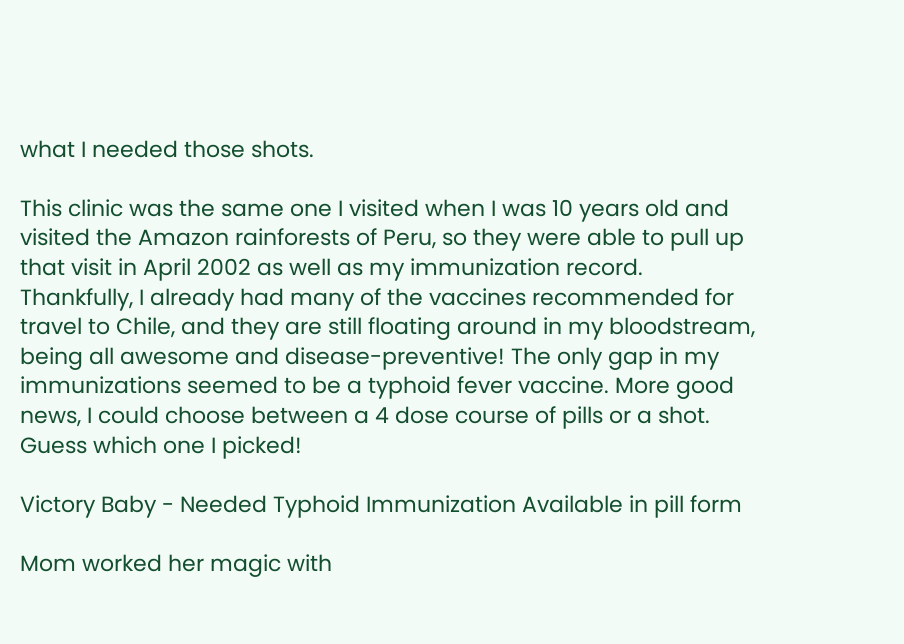what I needed those shots.

This clinic was the same one I visited when I was 10 years old and visited the Amazon rainforests of Peru, so they were able to pull up that visit in April 2002 as well as my immunization record. Thankfully, I already had many of the vaccines recommended for travel to Chile, and they are still floating around in my bloodstream, being all awesome and disease-preventive! The only gap in my immunizations seemed to be a typhoid fever vaccine. More good news, I could choose between a 4 dose course of pills or a shot. Guess which one I picked!

Victory Baby - Needed Typhoid Immunization Available in pill form

Mom worked her magic with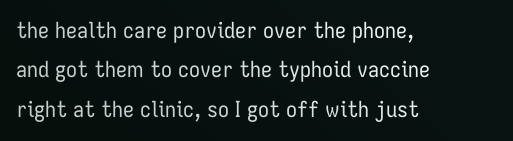the health care provider over the phone, and got them to cover the typhoid vaccine right at the clinic, so I got off with just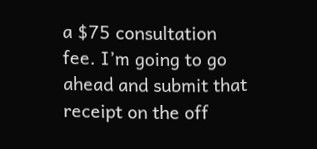a $75 consultation fee. I’m going to go ahead and submit that receipt on the off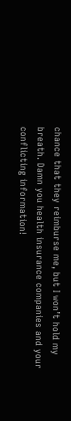chance that they reimburse me, but I won’t hold my breath. Damn you health insurance companies and your conflicting information!